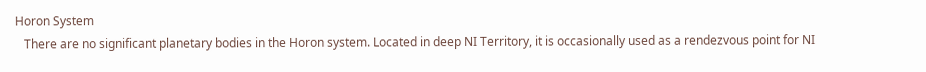Horon System
   There are no significant planetary bodies in the Horon system. Located in deep NI Territory, it is occasionally used as a rendezvous point for NI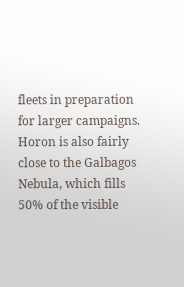fleets in preparation for larger campaigns. Horon is also fairly close to the Galbagos Nebula, which fills 50% of the visible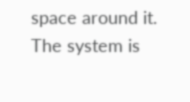space around it. The system is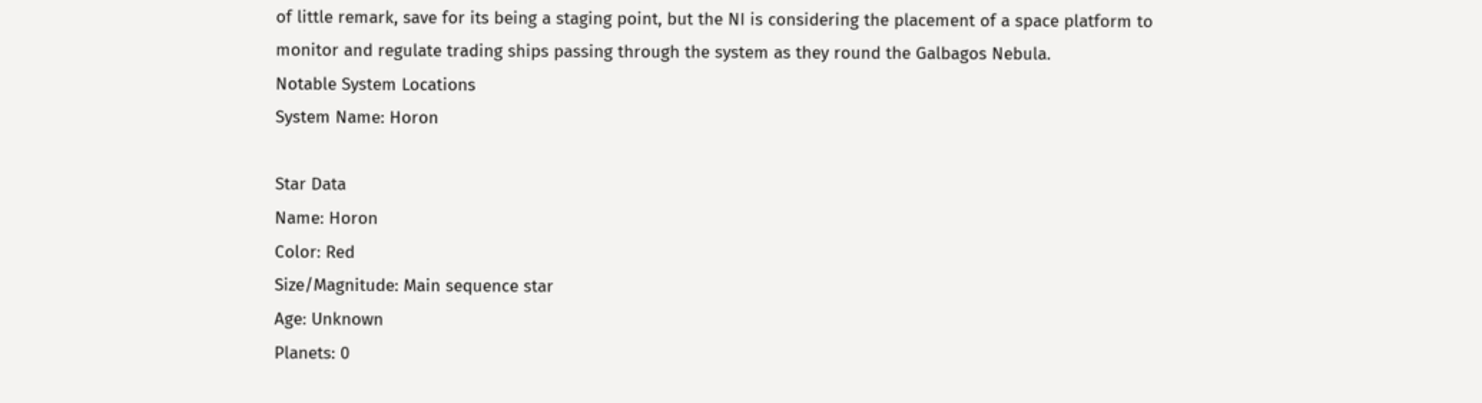of little remark, save for its being a staging point, but the NI is considering the placement of a space platform to monitor and regulate trading ships passing through the system as they round the Galbagos Nebula.
Notable System Locations
System Name: Horon

Star Data
Name: Horon
Color: Red
Size/Magnitude: Main sequence star
Age: Unknown
Planets: 0